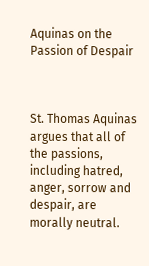Aquinas on the Passion of Despair



St. Thomas Aquinas argues that all of the passions, including hatred, anger, sorrow and despair, are morally neutral.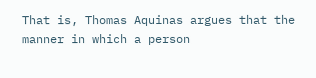That is, Thomas Aquinas argues that the manner in which a person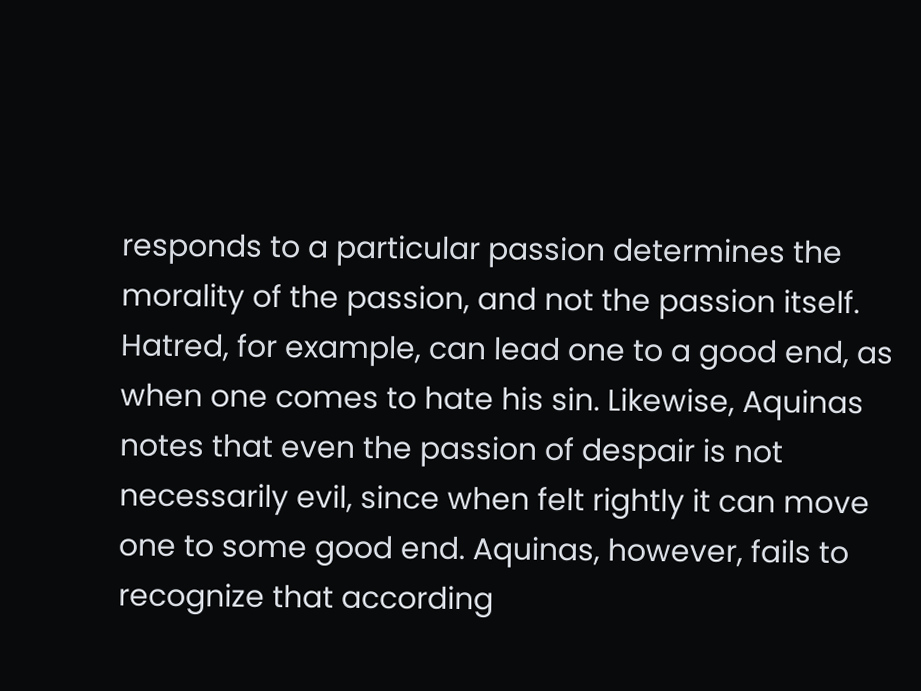responds to a particular passion determines the morality of the passion, and not the passion itself. Hatred, for example, can lead one to a good end, as when one comes to hate his sin. Likewise, Aquinas notes that even the passion of despair is not necessarily evil, since when felt rightly it can move one to some good end. Aquinas, however, fails to recognize that according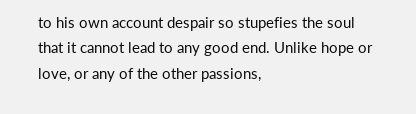to his own account despair so stupefies the soul that it cannot lead to any good end. Unlike hope or love, or any of the other passions,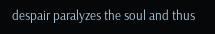despair paralyzes the soul and thus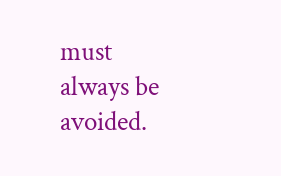must always be avoided.